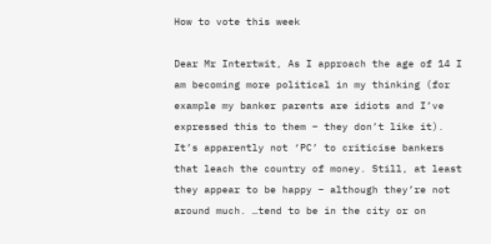How to vote this week

Dear Mr Intertwit, As I approach the age of 14 I am becoming more political in my thinking (for example my banker parents are idiots and I’ve expressed this to them – they don’t like it). It’s apparently not ‘PC’ to criticise bankers that leach the country of money. Still, at least they appear to be happy – although they’re not around much. …tend to be in the city or on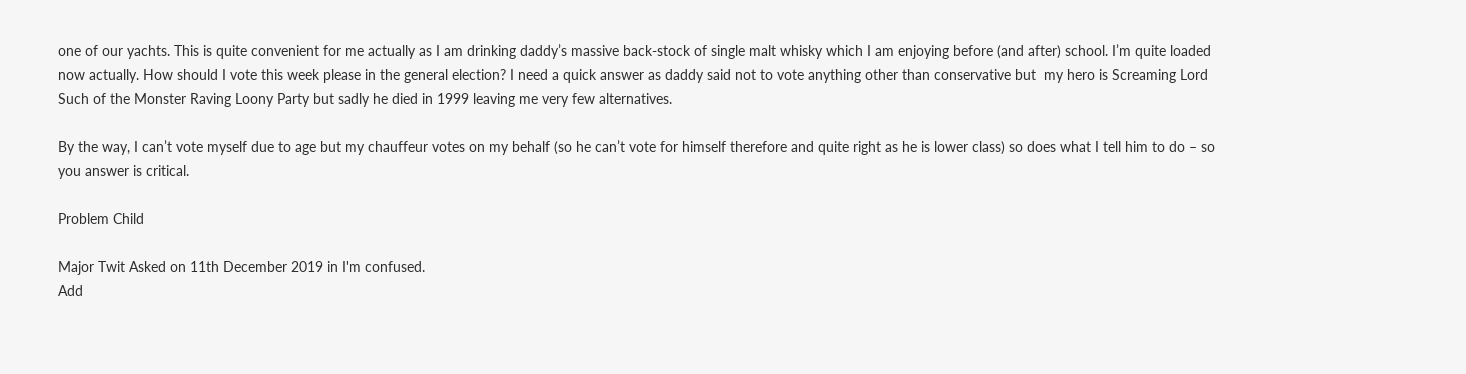one of our yachts. This is quite convenient for me actually as I am drinking daddy’s massive back-stock of single malt whisky which I am enjoying before (and after) school. I’m quite loaded now actually. How should I vote this week please in the general election? I need a quick answer as daddy said not to vote anything other than conservative but  my hero is Screaming Lord Such of the Monster Raving Loony Party but sadly he died in 1999 leaving me very few alternatives.

By the way, I can’t vote myself due to age but my chauffeur votes on my behalf (so he can’t vote for himself therefore and quite right as he is lower class) so does what I tell him to do – so you answer is critical.

Problem Child

Major Twit Asked on 11th December 2019 in I'm confused.
Add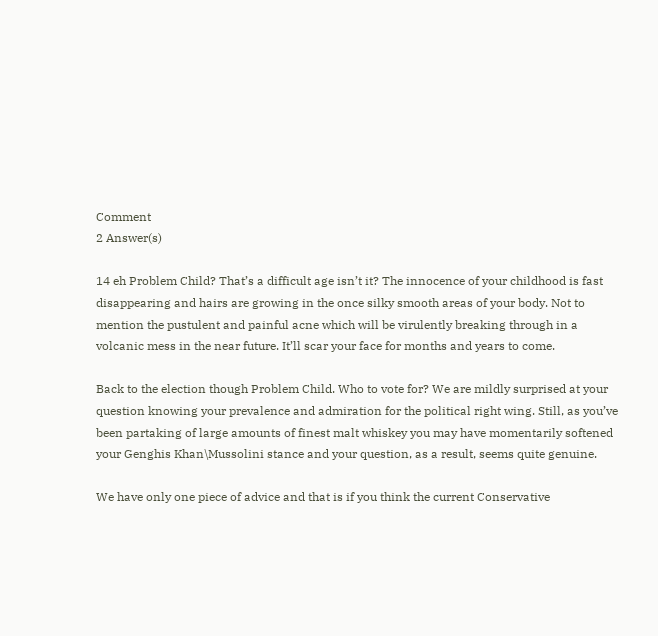Comment
2 Answer(s)

14 eh Problem Child? That’s a difficult age isn’t it? The innocence of your childhood is fast disappearing and hairs are growing in the once silky smooth areas of your body. Not to mention the pustulent and painful acne which will be virulently breaking through in a volcanic mess in the near future. It’ll scar your face for months and years to come.

Back to the election though Problem Child. Who to vote for? We are mildly surprised at your question knowing your prevalence and admiration for the political right wing. Still, as you’ve been partaking of large amounts of finest malt whiskey you may have momentarily softened your Genghis Khan\Mussolini stance and your question, as a result, seems quite genuine.

We have only one piece of advice and that is if you think the current Conservative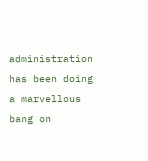administration has been doing a marvellous bang on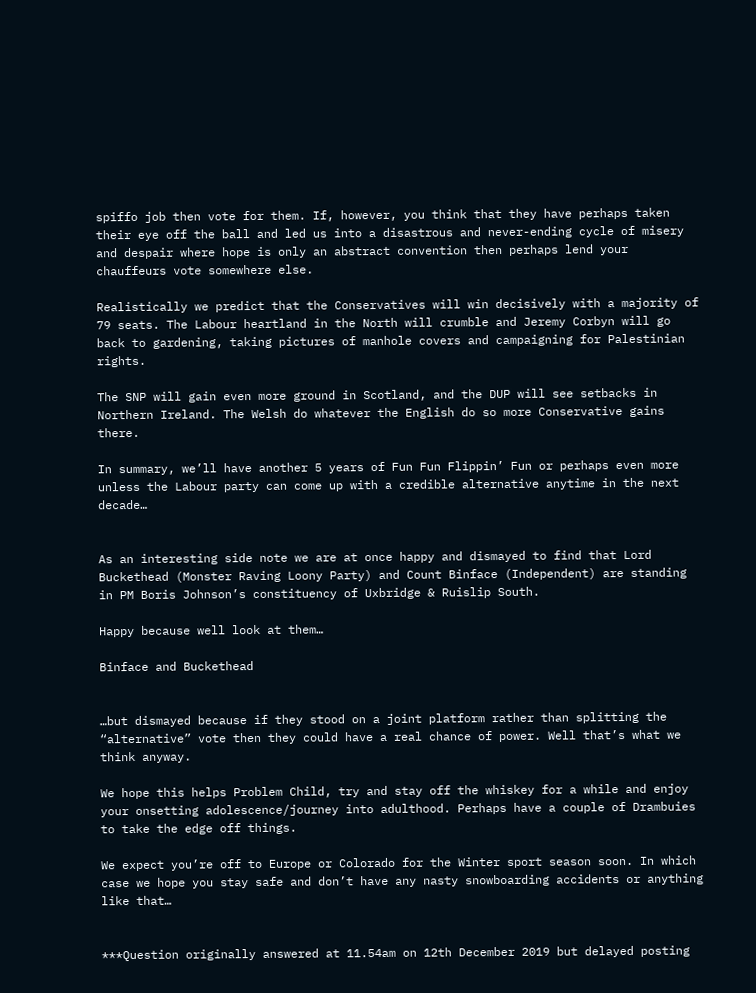spiffo job then vote for them. If, however, you think that they have perhaps taken their eye off the ball and led us into a disastrous and never-ending cycle of misery and despair where hope is only an abstract convention then perhaps lend your chauffeurs vote somewhere else.

Realistically we predict that the Conservatives will win decisively with a majority of 79 seats. The Labour heartland in the North will crumble and Jeremy Corbyn will go back to gardening, taking pictures of manhole covers and campaigning for Palestinian rights.

The SNP will gain even more ground in Scotland, and the DUP will see setbacks in Northern Ireland. The Welsh do whatever the English do so more Conservative gains there.

In summary, we’ll have another 5 years of Fun Fun Flippin’ Fun or perhaps even more unless the Labour party can come up with a credible alternative anytime in the next decade…


As an interesting side note we are at once happy and dismayed to find that Lord Buckethead (Monster Raving Loony Party) and Count Binface (Independent) are standing in PM Boris Johnson’s constituency of Uxbridge & Ruislip South.

Happy because well look at them…

Binface and Buckethead


…but dismayed because if they stood on a joint platform rather than splitting the “alternative” vote then they could have a real chance of power. Well that’s what we think anyway.

We hope this helps Problem Child, try and stay off the whiskey for a while and enjoy your onsetting adolescence/journey into adulthood. Perhaps have a couple of Drambuies to take the edge off things.

We expect you’re off to Europe or Colorado for the Winter sport season soon. In which case we hope you stay safe and don’t have any nasty snowboarding accidents or anything like that…


***Question originally answered at 11.54am on 12th December 2019 but delayed posting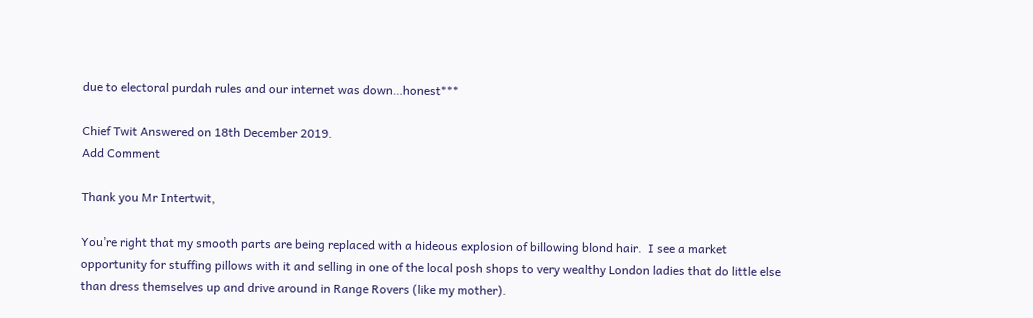due to electoral purdah rules and our internet was down…honest***

Chief Twit Answered on 18th December 2019.
Add Comment

Thank you Mr Intertwit,

You’re right that my smooth parts are being replaced with a hideous explosion of billowing blond hair.  I see a market opportunity for stuffing pillows with it and selling in one of the local posh shops to very wealthy London ladies that do little else than dress themselves up and drive around in Range Rovers (like my mother).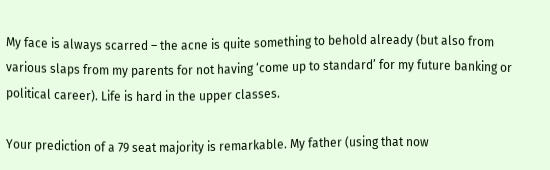My face is always scarred – the acne is quite something to behold already (but also from various slaps from my parents for not having ‘come up to standard’ for my future banking or political career). Life is hard in the upper classes.

Your prediction of a 79 seat majority is remarkable. My father (using that now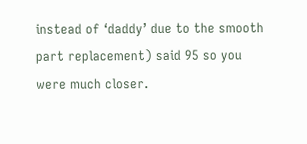instead of ‘daddy’ due to the smooth part replacement) said 95 so you were much closer.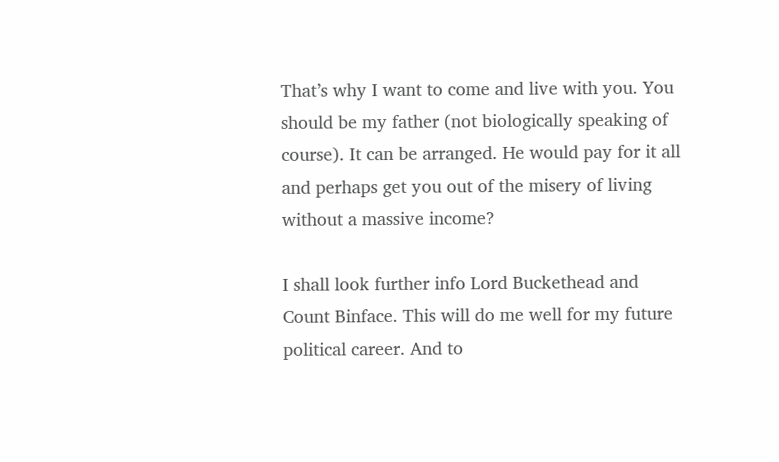That’s why I want to come and live with you. You should be my father (not biologically speaking of course). It can be arranged. He would pay for it all and perhaps get you out of the misery of living without a massive income?

I shall look further info Lord Buckethead and Count Binface. This will do me well for my future political career. And to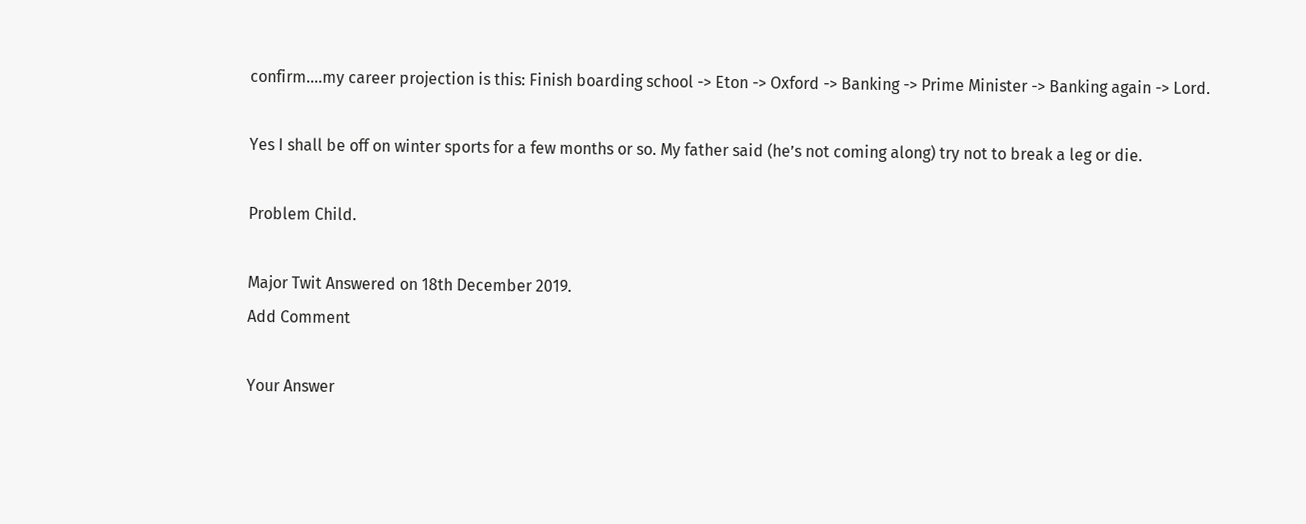confirm….my career projection is this: Finish boarding school -> Eton -> Oxford -> Banking -> Prime Minister -> Banking again -> Lord.

Yes I shall be off on winter sports for a few months or so. My father said (he’s not coming along) try not to break a leg or die.

Problem Child.

Major Twit Answered on 18th December 2019.
Add Comment

Your Answer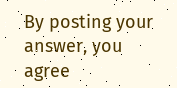By posting your answer, you agree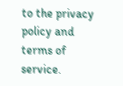to the privacy policy and terms of service.